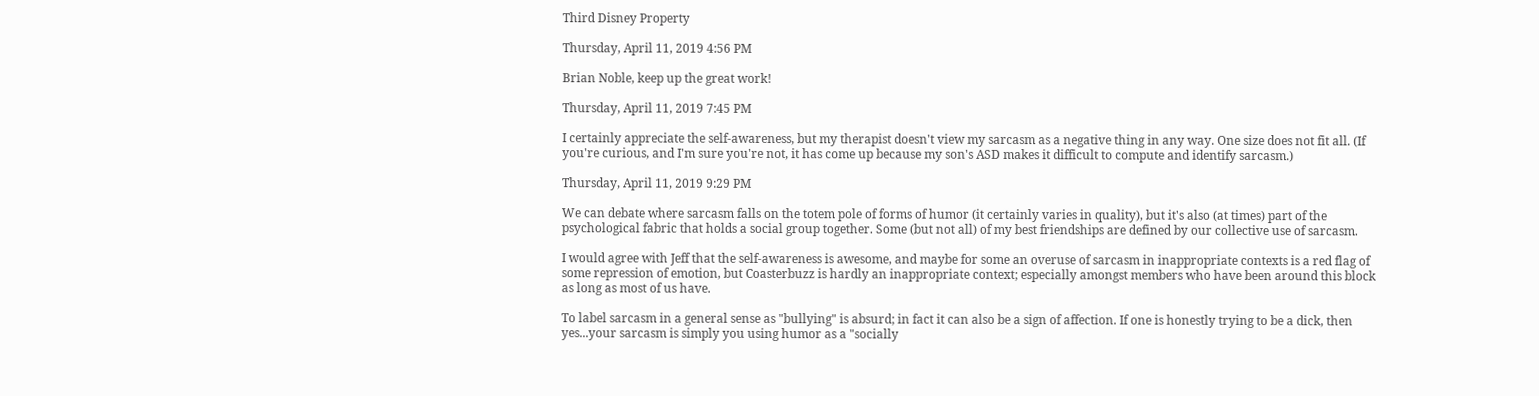Third Disney Property

Thursday, April 11, 2019 4:56 PM

Brian Noble, keep up the great work!

Thursday, April 11, 2019 7:45 PM

I certainly appreciate the self-awareness, but my therapist doesn't view my sarcasm as a negative thing in any way. One size does not fit all. (If you're curious, and I'm sure you're not, it has come up because my son's ASD makes it difficult to compute and identify sarcasm.)

Thursday, April 11, 2019 9:29 PM

We can debate where sarcasm falls on the totem pole of forms of humor (it certainly varies in quality), but it's also (at times) part of the psychological fabric that holds a social group together. Some (but not all) of my best friendships are defined by our collective use of sarcasm.

I would agree with Jeff that the self-awareness is awesome, and maybe for some an overuse of sarcasm in inappropriate contexts is a red flag of some repression of emotion, but Coasterbuzz is hardly an inappropriate context; especially amongst members who have been around this block as long as most of us have.

To label sarcasm in a general sense as "bullying" is absurd; in fact it can also be a sign of affection. If one is honestly trying to be a dick, then yes...your sarcasm is simply you using humor as a "socially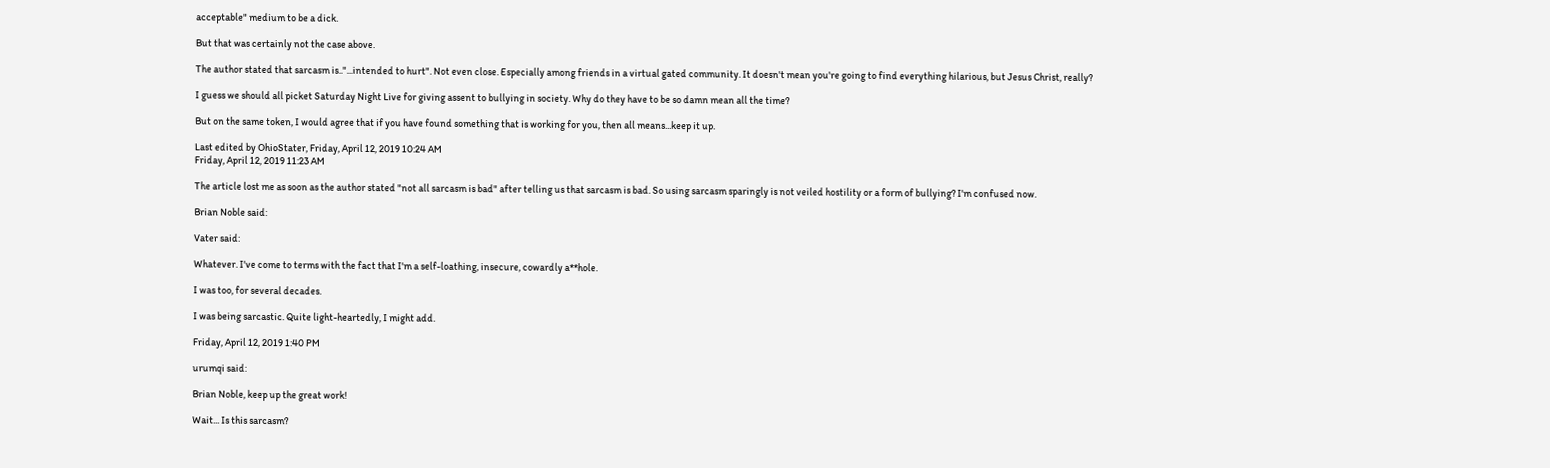acceptable" medium to be a dick.

But that was certainly not the case above.

The author stated that sarcasm is.."...intended to hurt". Not even close. Especially among friends in a virtual gated community. It doesn't mean you're going to find everything hilarious, but Jesus Christ, really?

I guess we should all picket Saturday Night Live for giving assent to bullying in society. Why do they have to be so damn mean all the time?

But on the same token, I would agree that if you have found something that is working for you, then all means...keep it up.

Last edited by OhioStater, Friday, April 12, 2019 10:24 AM
Friday, April 12, 2019 11:23 AM

The article lost me as soon as the author stated "not all sarcasm is bad" after telling us that sarcasm is bad. So using sarcasm sparingly is not veiled hostility or a form of bullying? I'm confused now.

Brian Noble said:

Vater said:

Whatever. I've come to terms with the fact that I'm a self-loathing, insecure, cowardly a**hole.

I was too, for several decades.

I was being sarcastic. Quite light-heartedly, I might add.

Friday, April 12, 2019 1:40 PM

urumqi said:

Brian Noble, keep up the great work!

Wait... Is this sarcasm?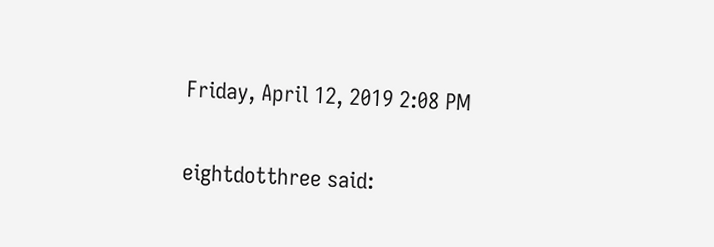Friday, April 12, 2019 2:08 PM

eightdotthree said: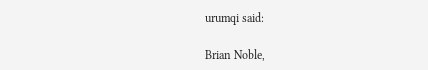urumqi said:

Brian Noble,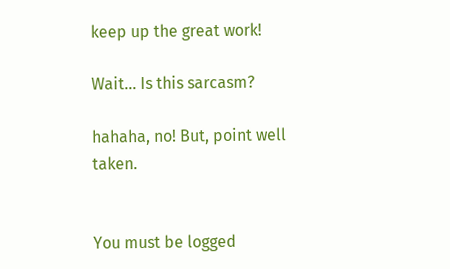keep up the great work!

Wait... Is this sarcasm?

hahaha, no! But, point well taken.


You must be logged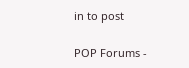in to post

POP Forums -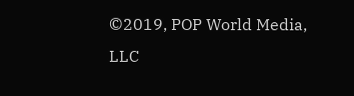©2019, POP World Media, LLC